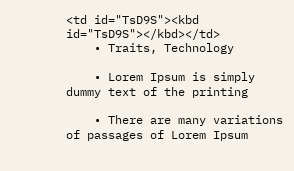<td id="TsD9S"><kbd id="TsD9S"></kbd></td>
    • Traits, Technology

    • Lorem Ipsum is simply dummy text of the printing

    • There are many variations of passages of Lorem Ipsum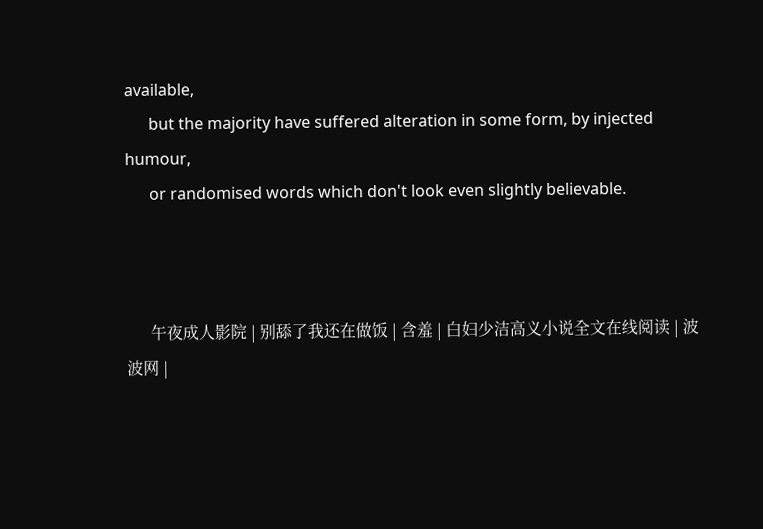available,
      but the majority have suffered alteration in some form, by injected humour,
      or randomised words which don't look even slightly believable.



      午夜成人影院 | 别舔了我还在做饭 | 含羞 | 白妇少洁高义小说全文在线阅读 | 波波网 |